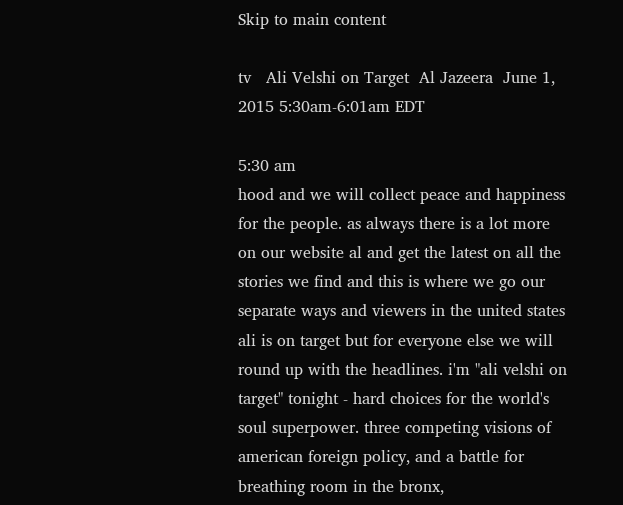Skip to main content

tv   Ali Velshi on Target  Al Jazeera  June 1, 2015 5:30am-6:01am EDT

5:30 am
hood and we will collect peace and happiness for the people. as always there is a lot more on our website al and get the latest on all the stories we find and this is where we go our separate ways and viewers in the united states ali is on target but for everyone else we will round up with the headlines. i'm "ali velshi on target" tonight - hard choices for the world's soul superpower. three competing visions of american foreign policy, and a battle for breathing room in the bronx,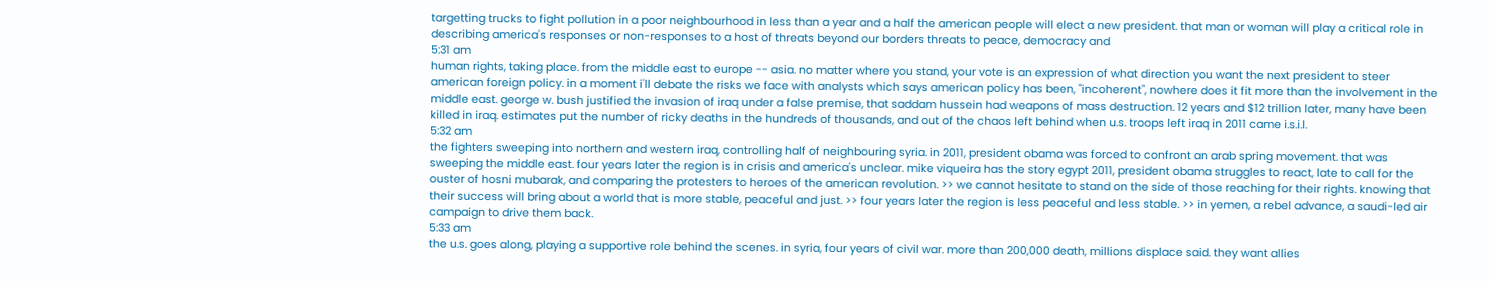targetting trucks to fight pollution in a poor neighbourhood in less than a year and a half the american people will elect a new president. that man or woman will play a critical role in describing america's responses or non-responses to a host of threats beyond our borders threats to peace, democracy and
5:31 am
human rights, taking place. from the middle east to europe -- asia. no matter where you stand, your vote is an expression of what direction you want the next president to steer american foreign policy. in a moment i'll debate the risks we face with analysts which says american policy has been, "incoherent", nowhere does it fit more than the involvement in the middle east. george w. bush justified the invasion of iraq under a false premise, that saddam hussein had weapons of mass destruction. 12 years and $12 trillion later, many have been killed in iraq. estimates put the number of ricky deaths in the hundreds of thousands, and out of the chaos left behind when u.s. troops left iraq in 2011 came i.s.i.l.
5:32 am
the fighters sweeping into northern and western iraq, controlling half of neighbouring syria. in 2011, president obama was forced to confront an arab spring movement. that was sweeping the middle east. four years later the region is in crisis and america's unclear. mike viqueira has the story egypt 2011, president obama struggles to react, late to call for the ouster of hosni mubarak, and comparing the protesters to heroes of the american revolution. >> we cannot hesitate to stand on the side of those reaching for their rights. knowing that their success will bring about a world that is more stable, peaceful and just. >> four years later the region is less peaceful and less stable. >> in yemen, a rebel advance, a saudi-led air campaign to drive them back.
5:33 am
the u.s. goes along, playing a supportive role behind the scenes. in syria, four years of civil war. more than 200,000 death, millions displace said. they want allies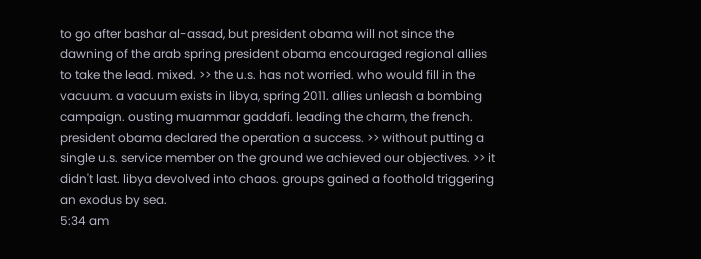to go after bashar al-assad, but president obama will not since the dawning of the arab spring president obama encouraged regional allies to take the lead. mixed. >> the u.s. has not worried. who would fill in the vacuum. a vacuum exists in libya, spring 2011. allies unleash a bombing campaign. ousting muammar gaddafi. leading the charm, the french. president obama declared the operation a success. >> without putting a single u.s. service member on the ground we achieved our objectives. >> it didn't last. libya devolved into chaos. groups gained a foothold triggering an exodus by sea.
5:34 am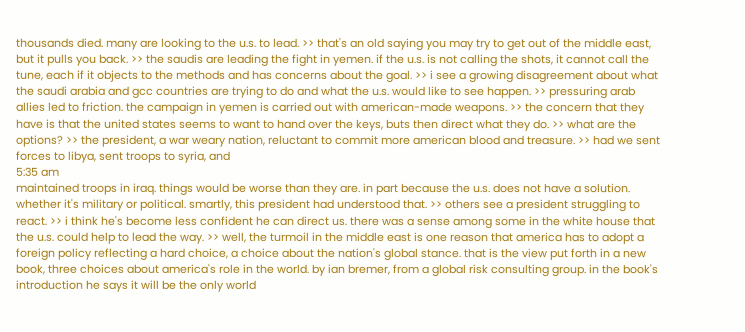thousands died. many are looking to the u.s. to lead. >> that's an old saying you may try to get out of the middle east, but it pulls you back. >> the saudis are leading the fight in yemen. if the u.s. is not calling the shots, it cannot call the tune, each if it objects to the methods and has concerns about the goal. >> i see a growing disagreement about what the saudi arabia and gcc countries are trying to do and what the u.s. would like to see happen. >> pressuring arab allies led to friction. the campaign in yemen is carried out with american-made weapons. >> the concern that they have is that the united states seems to want to hand over the keys, buts then direct what they do. >> what are the options? >> the president, a war weary nation, reluctant to commit more american blood and treasure. >> had we sent forces to libya, sent troops to syria, and
5:35 am
maintained troops in iraq. things would be worse than they are. in part because the u.s. does not have a solution. whether it's military or political. smartly, this president had understood that. >> others see a president struggling to react. >> i think he's become less confident he can direct us. there was a sense among some in the white house that the u.s. could help to lead the way. >> well, the turmoil in the middle east is one reason that america has to adopt a foreign policy reflecting a hard choice, a choice about the nation's global stance. that is the view put forth in a new book, three choices about america's role in the world. by ian bremer, from a global risk consulting group. in the book's introduction he says it will be the only world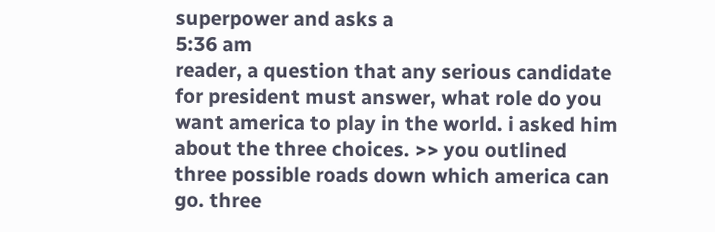superpower and asks a
5:36 am
reader, a question that any serious candidate for president must answer, what role do you want america to play in the world. i asked him about the three choices. >> you outlined three possible roads down which america can go. three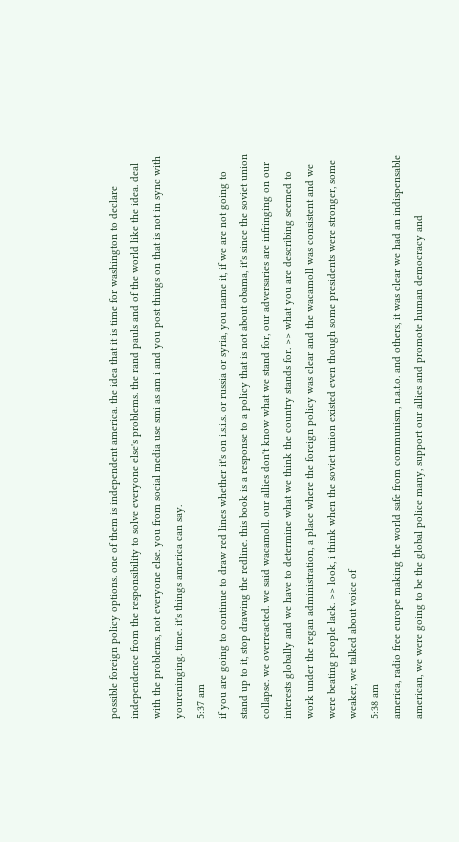possible foreign policy options. one of them is independent america. the idea that it is time for washington to declare independence from the responsibility to solve everyone else's problems. the rand pauls and of the world like the idea. deal with the problems, not everyone else. you from social media use smi as am i and you post things on that is not in sync with youreninging. time. it's things america can say.
5:37 am
if you are going to continue to draw red lines whether it's on i.s.i.s. or russia or syria, you name it, if we are not going to stand up to it, stop drawing the redline. this book is a response to a policy that is not about obama, it's since the soviet union collapse. we overreacted. we said wacamoll. our allies don't know what we stand for, our adversaries are infringing on our interests globally and we have to determine what we think the country stands for. >> what you are describing seemed to work under the regan administration, a place where the foreign policy was clear and the wacamoll was consistent and we were beating people lack. >> look, i think when the soviet union existed even though some presidents were stronger, some weaker, we talked about voice of
5:38 am
america, radio free europe making the world safe from communism, n.a.t.o. and others, it was clear we had an indispensable american, we were going to be the global police many, support our allies and promote human democracy and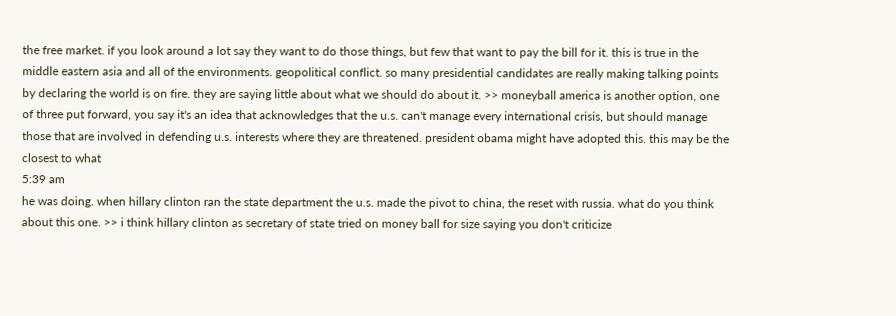the free market. if you look around a lot say they want to do those things, but few that want to pay the bill for it. this is true in the middle eastern asia and all of the environments. geopolitical conflict. so many presidential candidates are really making talking points by declaring the world is on fire. they are saying little about what we should do about it. >> moneyball america is another option, one of three put forward, you say it's an idea that acknowledges that the u.s. can't manage every international crisis, but should manage those that are involved in defending u.s. interests where they are threatened. president obama might have adopted this. this may be the closest to what
5:39 am
he was doing. when hillary clinton ran the state department the u.s. made the pivot to china, the reset with russia. what do you think about this one. >> i think hillary clinton as secretary of state tried on money ball for size saying you don't criticize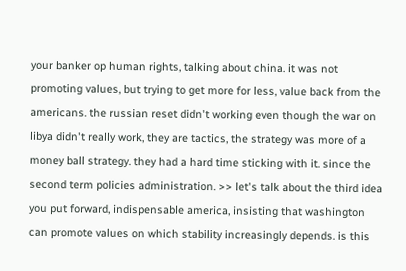your banker op human rights, talking about china. it was not promoting values, but trying to get more for less, value back from the americans. the russian reset didn't working even though the war on libya didn't really work, they are tactics, the strategy was more of a money ball strategy. they had a hard time sticking with it. since the second term policies administration. >> let's talk about the third idea you put forward, indispensable america, insisting that washington can promote values on which stability increasingly depends. is this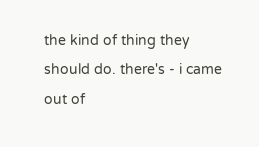the kind of thing they should do. there's - i came out of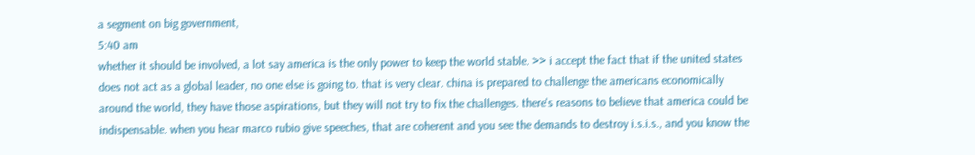a segment on big government,
5:40 am
whether it should be involved, a lot say america is the only power to keep the world stable. >> i accept the fact that if the united states does not act as a global leader, no one else is going to. that is very clear. china is prepared to challenge the americans economically around the world, they have those aspirations, but they will not try to fix the challenges. there's reasons to believe that america could be indispensable. when you hear marco rubio give speeches, that are coherent and you see the demands to destroy i.s.i.s., and you know the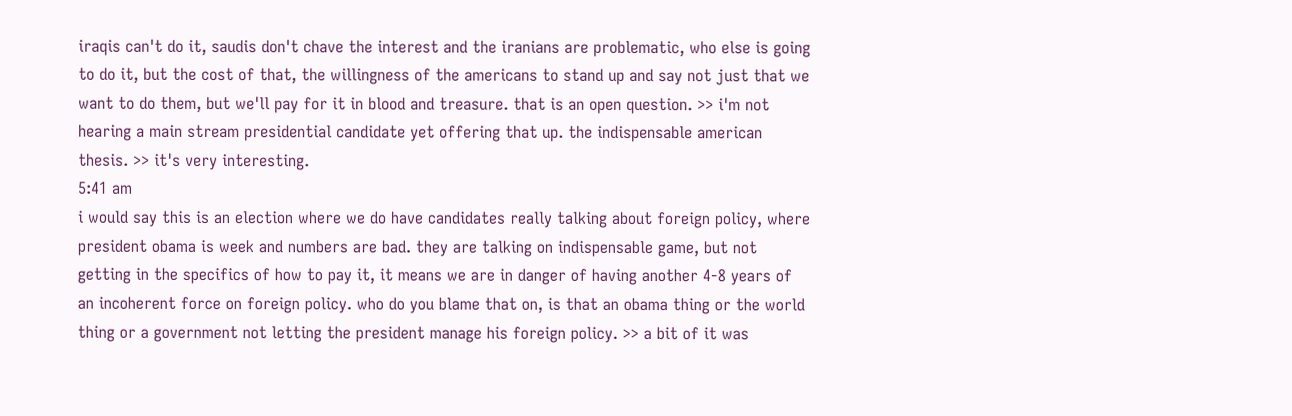iraqis can't do it, saudis don't chave the interest and the iranians are problematic, who else is going to do it, but the cost of that, the willingness of the americans to stand up and say not just that we want to do them, but we'll pay for it in blood and treasure. that is an open question. >> i'm not hearing a main stream presidential candidate yet offering that up. the indispensable american thesis. >> it's very interesting.
5:41 am
i would say this is an election where we do have candidates really talking about foreign policy, where president obama is week and numbers are bad. they are talking on indispensable game, but not getting in the specifics of how to pay it, it means we are in danger of having another 4-8 years of an incoherent force on foreign policy. who do you blame that on, is that an obama thing or the world thing or a government not letting the president manage his foreign policy. >> a bit of it was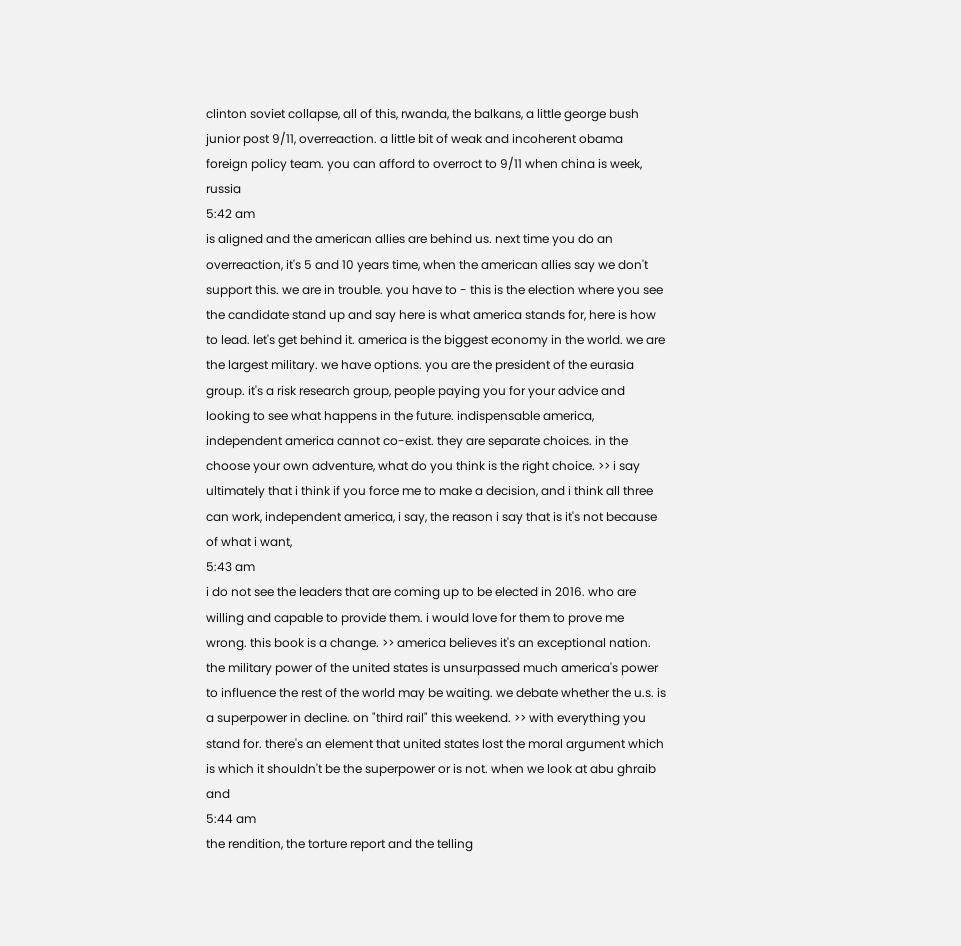clinton soviet collapse, all of this, rwanda, the balkans, a little george bush junior post 9/11, overreaction. a little bit of weak and incoherent obama foreign policy team. you can afford to overroct to 9/11 when china is week, russia
5:42 am
is aligned and the american allies are behind us. next time you do an overreaction, it's 5 and 10 years time, when the american allies say we don't support this. we are in trouble. you have to - this is the election where you see the candidate stand up and say here is what america stands for, here is how to lead. let's get behind it. america is the biggest economy in the world. we are the largest military. we have options. you are the president of the eurasia group. it's a risk research group, people paying you for your advice and looking to see what happens in the future. indispensable america, independent america cannot co-exist. they are separate choices. in the choose your own adventure, what do you think is the right choice. >> i say ultimately that i think if you force me to make a decision, and i think all three can work, independent america, i say, the reason i say that is it's not because of what i want,
5:43 am
i do not see the leaders that are coming up to be elected in 2016. who are willing and capable to provide them. i would love for them to prove me wrong. this book is a change. >> america believes it's an exceptional nation. the military power of the united states is unsurpassed much america's power to influence the rest of the world may be waiting. we debate whether the u.s. is a superpower in decline. on "third rail" this weekend. >> with everything you stand for. there's an element that united states lost the moral argument which is which it shouldn't be the superpower or is not. when we look at abu ghraib and
5:44 am
the rendition, the torture report and the telling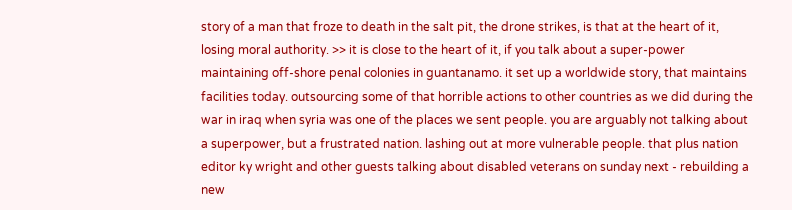story of a man that froze to death in the salt pit, the drone strikes, is that at the heart of it, losing moral authority. >> it is close to the heart of it, if you talk about a super-power maintaining off-shore penal colonies in guantanamo. it set up a worldwide story, that maintains facilities today. outsourcing some of that horrible actions to other countries as we did during the war in iraq when syria was one of the places we sent people. you are arguably not talking about a superpower, but a frustrated nation. lashing out at more vulnerable people. that plus nation editor ky wright and other guests talking about disabled veterans on sunday next - rebuilding a new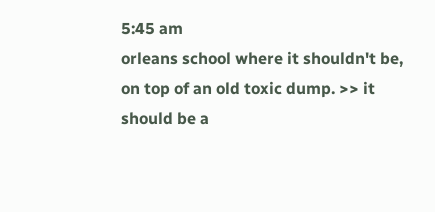5:45 am
orleans school where it shouldn't be, on top of an old toxic dump. >> it should be a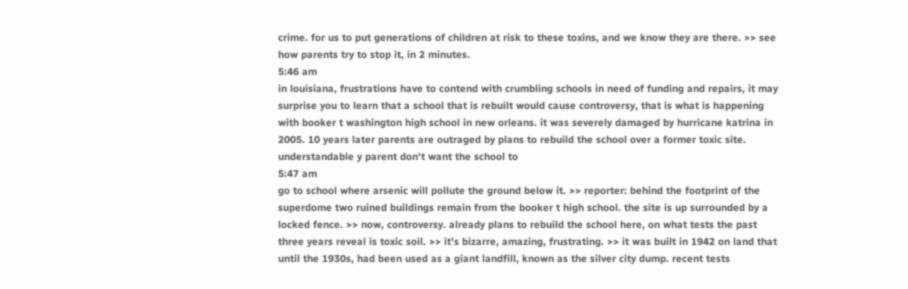crime. for us to put generations of children at risk to these toxins, and we know they are there. >> see how parents try to stop it, in 2 minutes.
5:46 am
in louisiana, frustrations have to contend with crumbling schools in need of funding and repairs, it may surprise you to learn that a school that is rebuilt would cause controversy, that is what is happening with booker t washington high school in new orleans. it was severely damaged by hurricane katrina in 2005. 10 years later parents are outraged by plans to rebuild the school over a former toxic site. understandable y parent don't want the school to
5:47 am
go to school where arsenic will pollute the ground below it. >> reporter: behind the footprint of the superdome two ruined buildings remain from the booker t high school. the site is up surrounded by a locked fence. >> now, controversy. already plans to rebuild the school here, on what tests the past three years reveal is toxic soil. >> it's bizarre, amazing, frustrating. >> it was built in 1942 on land that until the 1930s, had been used as a giant landfill, known as the silver city dump. recent tests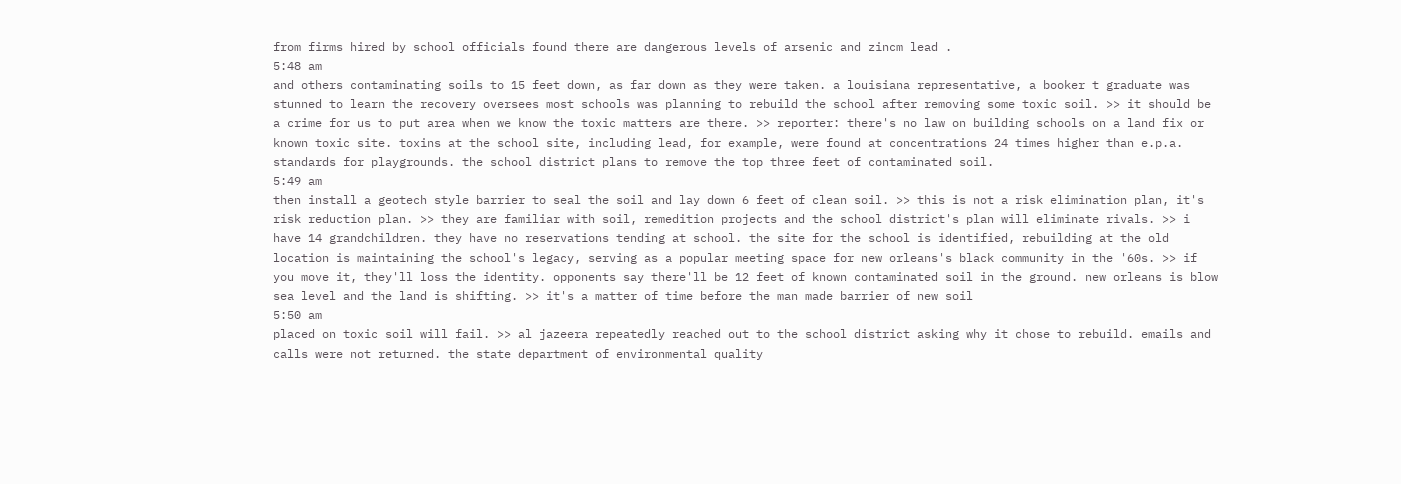from firms hired by school officials found there are dangerous levels of arsenic and zincm lead .
5:48 am
and others contaminating soils to 15 feet down, as far down as they were taken. a louisiana representative, a booker t graduate was stunned to learn the recovery oversees most schools was planning to rebuild the school after removing some toxic soil. >> it should be a crime for us to put area when we know the toxic matters are there. >> reporter: there's no law on building schools on a land fix or known toxic site. toxins at the school site, including lead, for example, were found at concentrations 24 times higher than e.p.a. standards for playgrounds. the school district plans to remove the top three feet of contaminated soil.
5:49 am
then install a geotech style barrier to seal the soil and lay down 6 feet of clean soil. >> this is not a risk elimination plan, it's risk reduction plan. >> they are familiar with soil, remedition projects and the school district's plan will eliminate rivals. >> i have 14 grandchildren. they have no reservations tending at school. the site for the school is identified, rebuilding at the old location is maintaining the school's legacy, serving as a popular meeting space for new orleans's black community in the '60s. >> if you move it, they'll loss the identity. opponents say there'll be 12 feet of known contaminated soil in the ground. new orleans is blow sea level and the land is shifting. >> it's a matter of time before the man made barrier of new soil
5:50 am
placed on toxic soil will fail. >> al jazeera repeatedly reached out to the school district asking why it chose to rebuild. emails and calls were not returned. the state department of environmental quality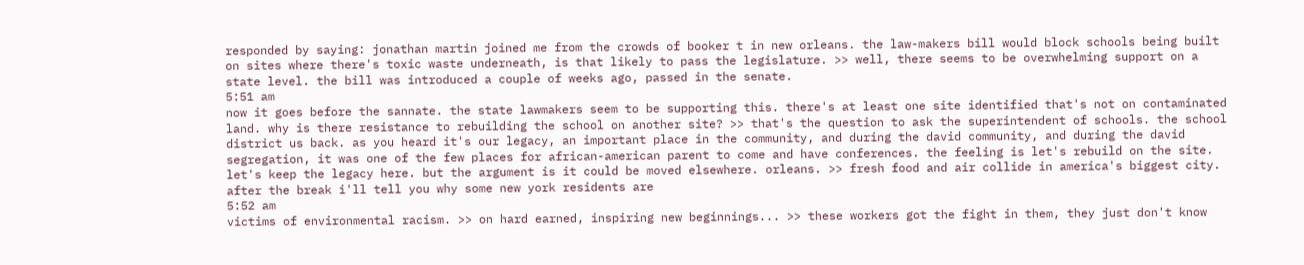responded by saying: jonathan martin joined me from the crowds of booker t in new orleans. the law-makers bill would block schools being built on sites where there's toxic waste underneath, is that likely to pass the legislature. >> well, there seems to be overwhelming support on a state level. the bill was introduced a couple of weeks ago, passed in the senate.
5:51 am
now it goes before the sannate. the state lawmakers seem to be supporting this. there's at least one site identified that's not on contaminated land. why is there resistance to rebuilding the school on another site? >> that's the question to ask the superintendent of schools. the school district us back. as you heard it's our legacy, an important place in the community, and during the david community, and during the david segregation, it was one of the few places for african-american parent to come and have conferences. the feeling is let's rebuild on the site. let's keep the legacy here. but the argument is it could be moved elsewhere. orleans. >> fresh food and air collide in america's biggest city. after the break i'll tell you why some new york residents are
5:52 am
victims of environmental racism. >> on hard earned, inspiring new beginnings... >> these workers got the fight in them, they just don't know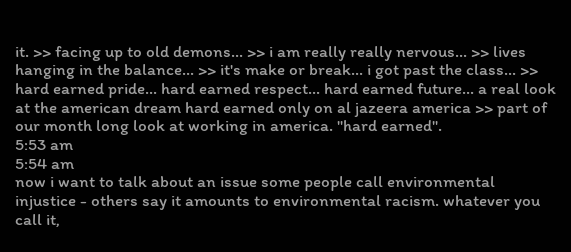it. >> facing up to old demons... >> i am really really nervous... >> lives hanging in the balance... >> it's make or break... i got past the class... >> hard earned pride... hard earned respect... hard earned future... a real look at the american dream hard earned only on al jazeera america >> part of our month long look at working in america. "hard earned".
5:53 am
5:54 am
now i want to talk about an issue some people call environmental injustice - others say it amounts to environmental racism. whatever you call it,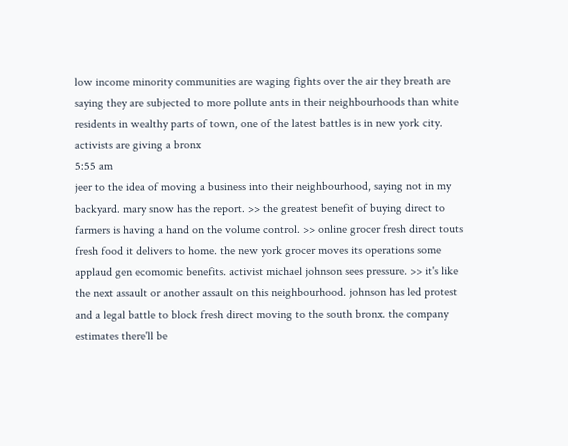low income minority communities are waging fights over the air they breath are saying they are subjected to more pollute ants in their neighbourhoods than white residents in wealthy parts of town, one of the latest battles is in new york city. activists are giving a bronx
5:55 am
jeer to the idea of moving a business into their neighbourhood, saying not in my backyard. mary snow has the report. >> the greatest benefit of buying direct to farmers is having a hand on the volume control. >> online grocer fresh direct touts fresh food it delivers to home. the new york grocer moves its operations some applaud gen ecomomic benefits. activist michael johnson sees pressure. >> it's like the next assault or another assault on this neighbourhood. johnson has led protest and a legal battle to block fresh direct moving to the south bronx. the company estimates there'll be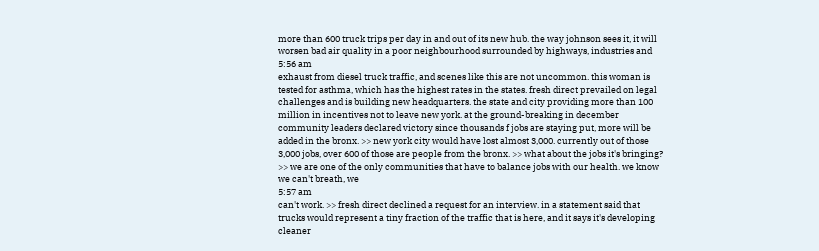more than 600 truck trips per day in and out of its new hub. the way johnson sees it, it will worsen bad air quality in a poor neighbourhood surrounded by highways, industries and
5:56 am
exhaust from diesel truck traffic, and scenes like this are not uncommon. this woman is tested for asthma, which has the highest rates in the states. fresh direct prevailed on legal challenges and is building new headquarters. the state and city providing more than 100 million in incentives not to leave new york. at the ground-breaking in december community leaders declared victory since thousands f jobs are staying put, more will be added in the bronx. >> new york city would have lost almost 3,000. currently out of those 3,000 jobs, over 600 of those are people from the bronx. >> what about the jobs it's bringing? >> we are one of the only communities that have to balance jobs with our health. we know we can't breath, we
5:57 am
can't work. >> fresh direct declined a request for an interview. in a statement said that trucks would represent a tiny fraction of the traffic that is here, and it says it's developing cleaner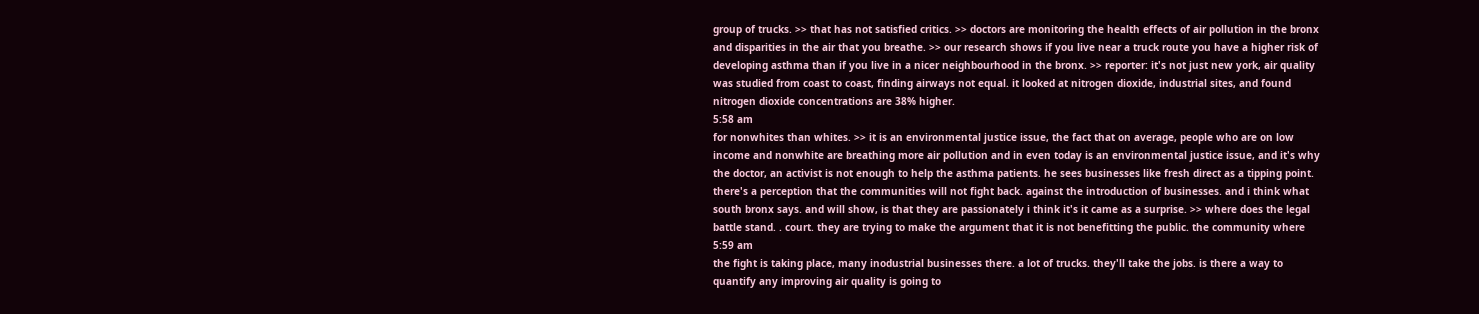group of trucks. >> that has not satisfied critics. >> doctors are monitoring the health effects of air pollution in the bronx and disparities in the air that you breathe. >> our research shows if you live near a truck route you have a higher risk of developing asthma than if you live in a nicer neighbourhood in the bronx. >> reporter: it's not just new york, air quality was studied from coast to coast, finding airways not equal. it looked at nitrogen dioxide, industrial sites, and found nitrogen dioxide concentrations are 38% higher.
5:58 am
for nonwhites than whites. >> it is an environmental justice issue, the fact that on average, people who are on low income and nonwhite are breathing more air pollution and in even today is an environmental justice issue, and it's why the doctor, an activist is not enough to help the asthma patients. he sees businesses like fresh direct as a tipping point. there's a perception that the communities will not fight back. against the introduction of businesses. and i think what south bronx says. and will show, is that they are passionately i think it's it came as a surprise. >> where does the legal battle stand. . court. they are trying to make the argument that it is not benefitting the public. the community where
5:59 am
the fight is taking place, many inodustrial businesses there. a lot of trucks. they'll take the jobs. is there a way to quantify any improving air quality is going to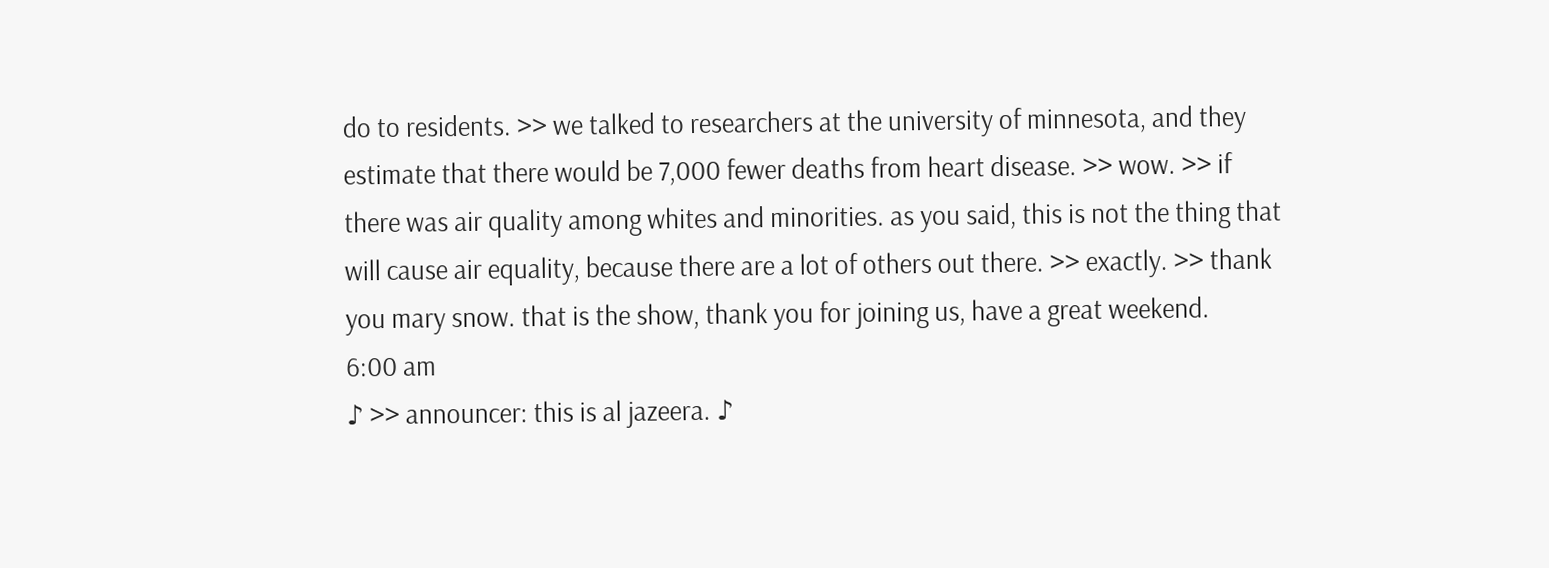do to residents. >> we talked to researchers at the university of minnesota, and they estimate that there would be 7,000 fewer deaths from heart disease. >> wow. >> if there was air quality among whites and minorities. as you said, this is not the thing that will cause air equality, because there are a lot of others out there. >> exactly. >> thank you mary snow. that is the show, thank you for joining us, have a great weekend.
6:00 am
♪ >> announcer: this is al jazeera. ♪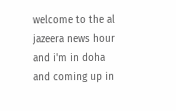welcome to the al jazeera news hour and i'm in doha and coming up in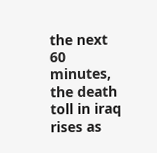the next 60 minutes, the death toll in iraq rises as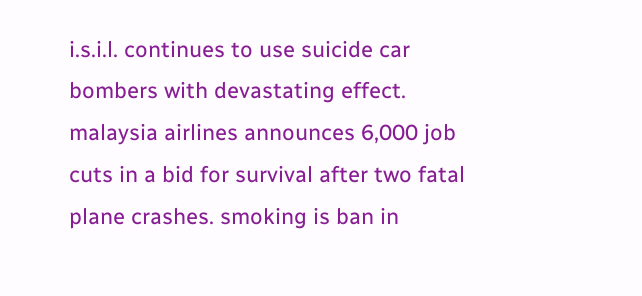i.s.i.l. continues to use suicide car bombers with devastating effect. malaysia airlines announces 6,000 job cuts in a bid for survival after two fatal plane crashes. smoking is ban in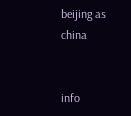beijing as china


info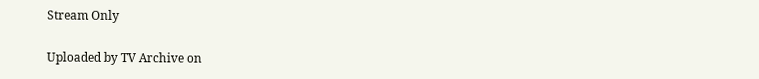Stream Only

Uploaded by TV Archive on